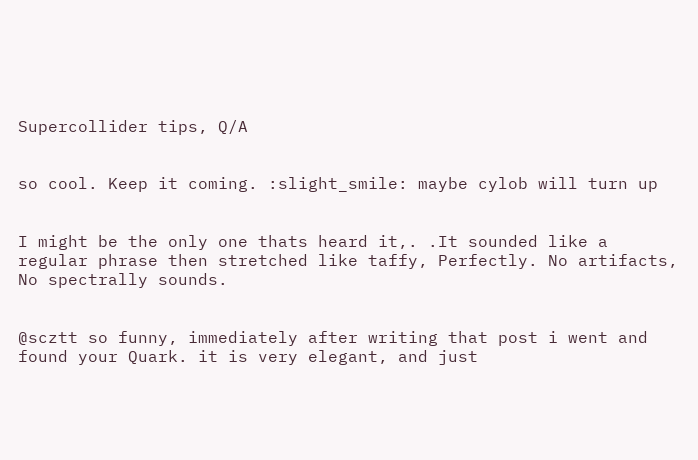Supercollider tips, Q/A


so cool. Keep it coming. :slight_smile: maybe cylob will turn up


I might be the only one thats heard it,. .It sounded like a regular phrase then stretched like taffy, Perfectly. No artifacts, No spectrally sounds.


@scztt so funny, immediately after writing that post i went and found your Quark. it is very elegant, and just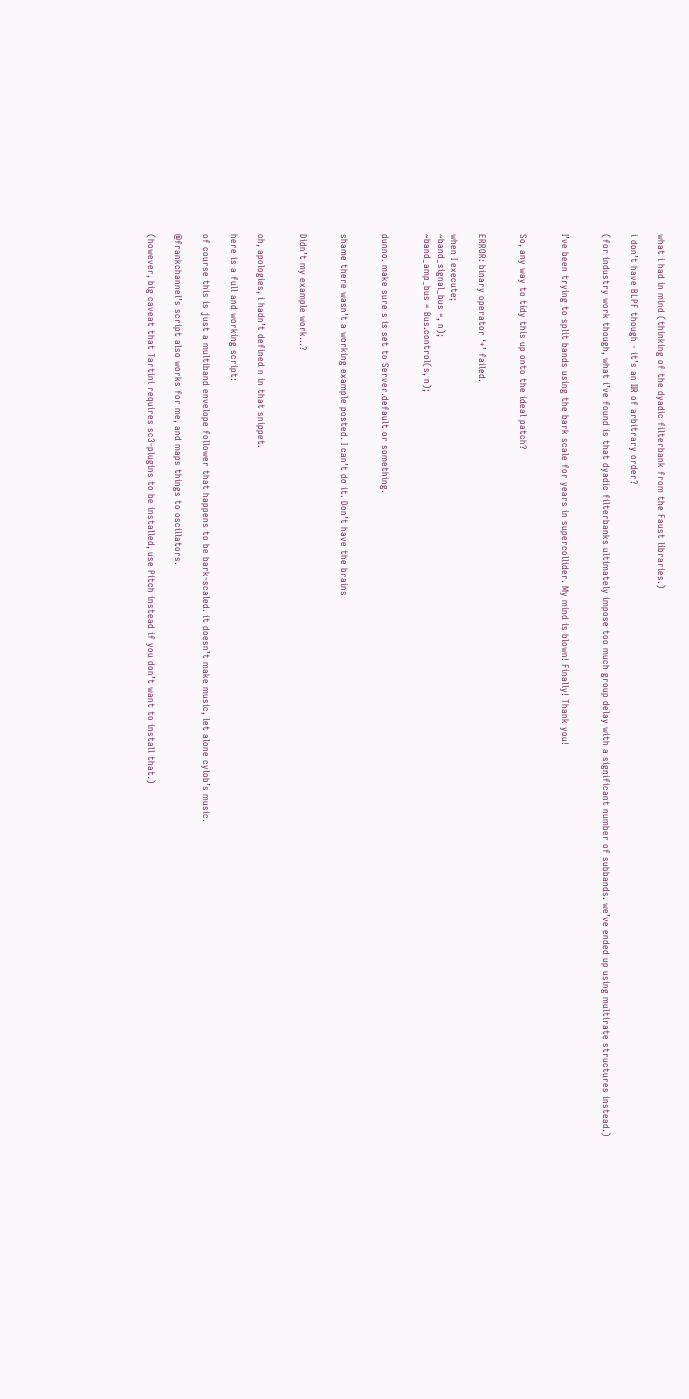what i had in mind (thinking of the dyadic filterbank from the Faust libraries.)

i don’t have BLPF though - it’s an IIR of arbitrary order?

(for industry work though, what i’ve found is that dyadic filterbanks ultimately impose too much group delay with a significant number of subbands. we’ve ended up using multirate structures instead.)


I’ve been trying to split bands using the bark scale for years in supercollider. My mind is blown! Finally! Thank you!


So, any way to tidy this up onto the ideal patch?


ERROR: binary operator ‘+’ failed.

when I execute;
~band_signal_bus =, n);
~band_amp_bus = Bus.control(s, n);


dunno. make sure s is set to Server.default or something.


shame there wasn’t a working example posted. I can’t do it. Don’t have the brains


Didn’t my example work…?


oh, apologies, i hadn’t defined n in that snippet.

here is a full and working script:

of course this is just a multiband envelope follower that happens to be bark-scaled. it doesn’t make music, let alone cylob’s music.

@frankchannel’s script also works for me, and maps things to oscillators.

(however, big caveat that Tartini requires sc3-plugins to be installed, use Pitch instead if you don’t want to install that.)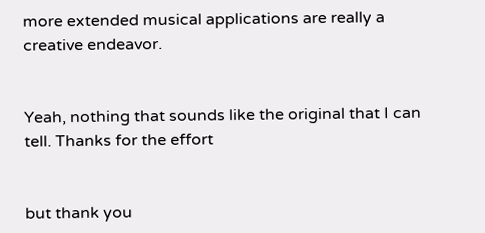more extended musical applications are really a creative endeavor.


Yeah, nothing that sounds like the original that I can tell. Thanks for the effort


but thank you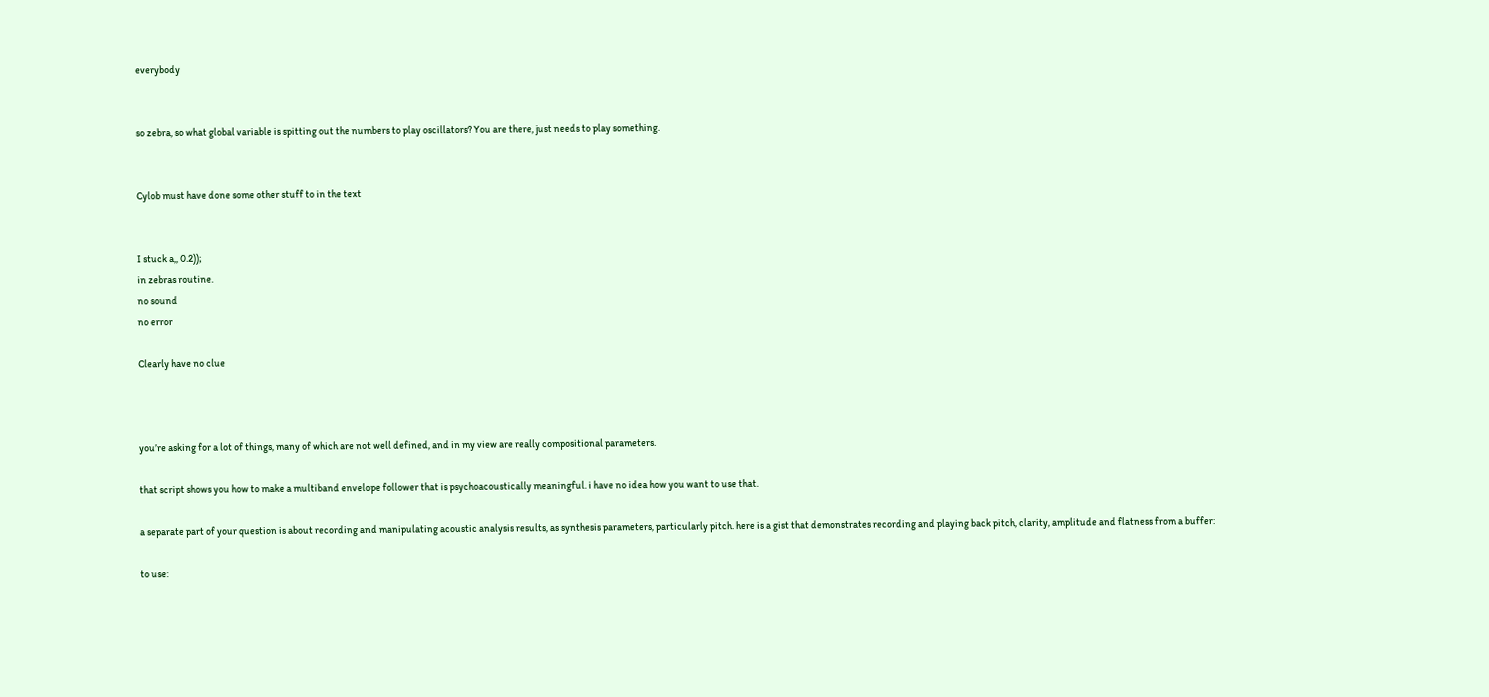everybody


so zebra, so what global variable is spitting out the numbers to play oscillators? You are there, just needs to play something.


Cylob must have done some other stuff to in the text


I stuck a,, 0.2));
in zebras routine.
no sound
no error

Clearly have no clue



you’re asking for a lot of things, many of which are not well defined, and in my view are really compositional parameters.

that script shows you how to make a multiband envelope follower that is psychoacoustically meaningful. i have no idea how you want to use that.

a separate part of your question is about recording and manipulating acoustic analysis results, as synthesis parameters, particularly pitch. here is a gist that demonstrates recording and playing back pitch, clarity, amplitude and flatness from a buffer:

to use: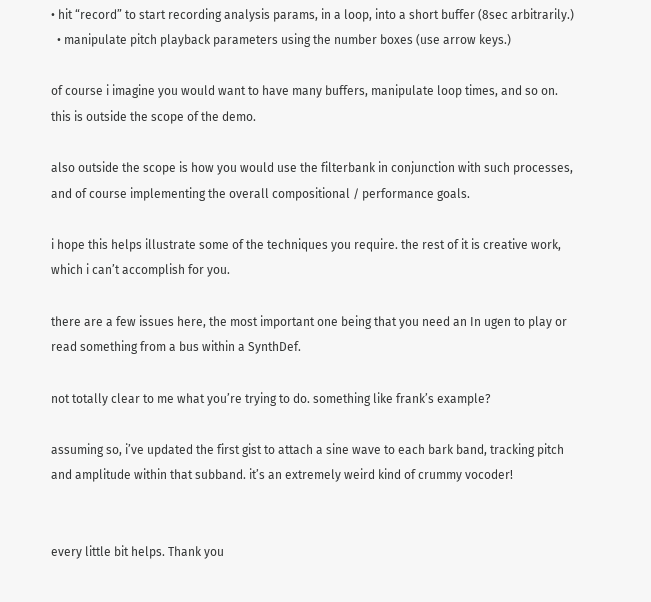• hit “record” to start recording analysis params, in a loop, into a short buffer (8sec arbitrarily.)
  • manipulate pitch playback parameters using the number boxes (use arrow keys.)

of course i imagine you would want to have many buffers, manipulate loop times, and so on. this is outside the scope of the demo.

also outside the scope is how you would use the filterbank in conjunction with such processes, and of course implementing the overall compositional / performance goals.

i hope this helps illustrate some of the techniques you require. the rest of it is creative work, which i can’t accomplish for you.

there are a few issues here, the most important one being that you need an In ugen to play or read something from a bus within a SynthDef.

not totally clear to me what you’re trying to do. something like frank’s example?

assuming so, i’ve updated the first gist to attach a sine wave to each bark band, tracking pitch and amplitude within that subband. it’s an extremely weird kind of crummy vocoder!


every little bit helps. Thank you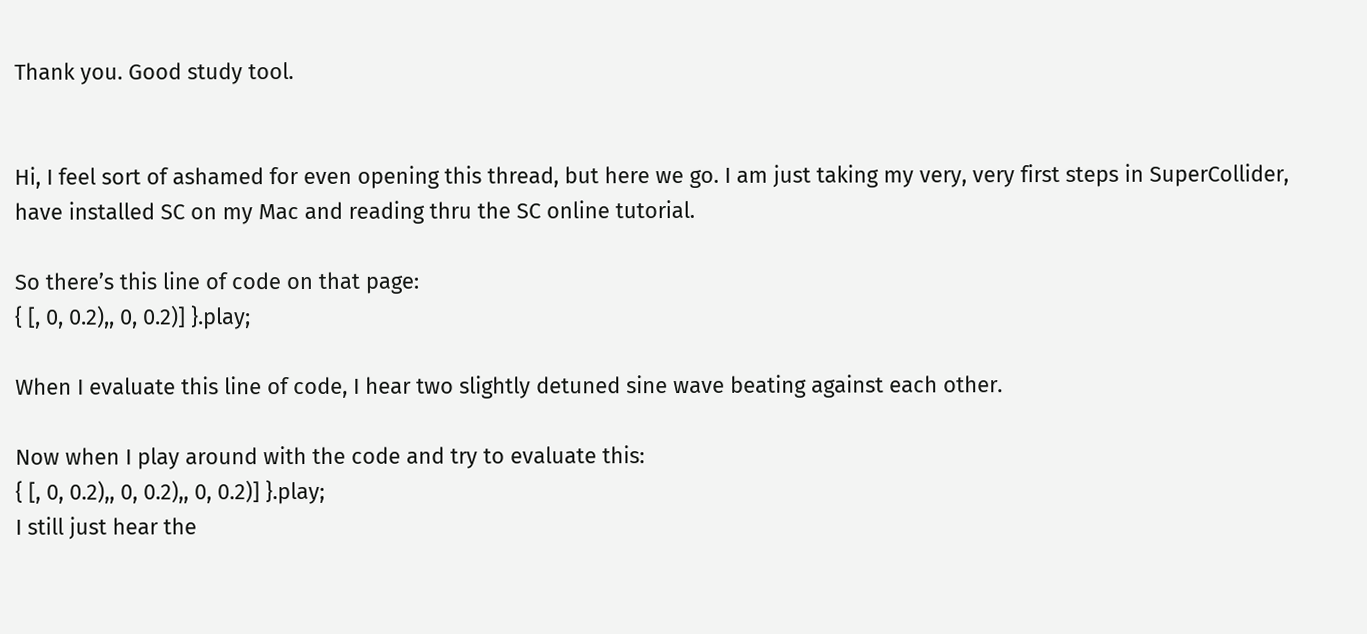Thank you. Good study tool.


Hi, I feel sort of ashamed for even opening this thread, but here we go. I am just taking my very, very first steps in SuperCollider, have installed SC on my Mac and reading thru the SC online tutorial.

So there’s this line of code on that page:
{ [, 0, 0.2),, 0, 0.2)] }.play;

When I evaluate this line of code, I hear two slightly detuned sine wave beating against each other.

Now when I play around with the code and try to evaluate this:
{ [, 0, 0.2),, 0, 0.2),, 0, 0.2)] }.play;
I still just hear the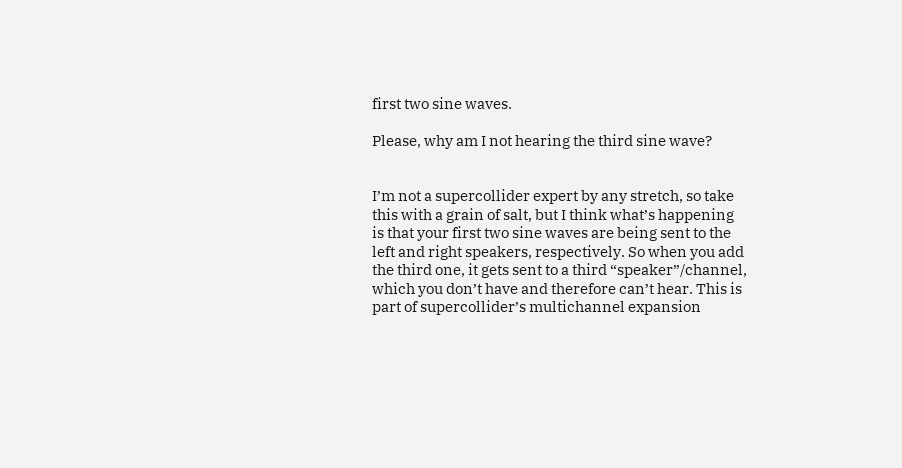first two sine waves.

Please, why am I not hearing the third sine wave?


I’m not a supercollider expert by any stretch, so take this with a grain of salt, but I think what’s happening is that your first two sine waves are being sent to the left and right speakers, respectively. So when you add the third one, it gets sent to a third “speaker”/channel, which you don’t have and therefore can’t hear. This is part of supercollider’s multichannel expansion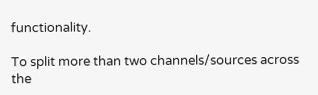functionality.

To split more than two channels/sources across the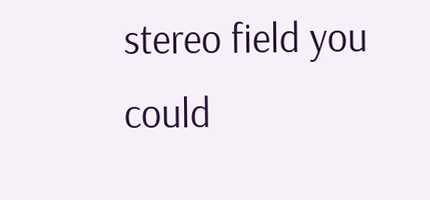stereo field you could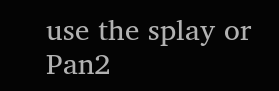use the splay or Pan2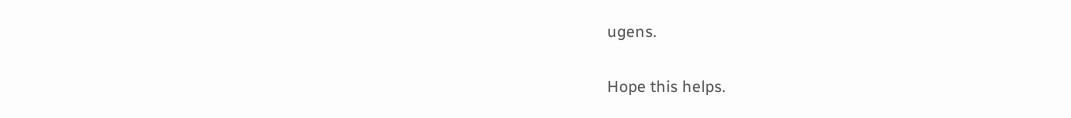ugens.

Hope this helps.